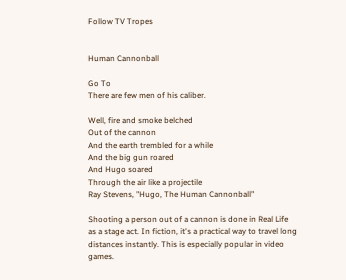Follow TV Tropes


Human Cannonball

Go To
There are few men of his caliber.

Well, fire and smoke belched
Out of the cannon
And the earth trembled for a while
And the big gun roared
And Hugo soared
Through the air like a projectile
Ray Stevens, "Hugo, The Human Cannonball"

Shooting a person out of a cannon is done in Real Life as a stage act. In fiction, it's a practical way to travel long distances instantly. This is especially popular in video games.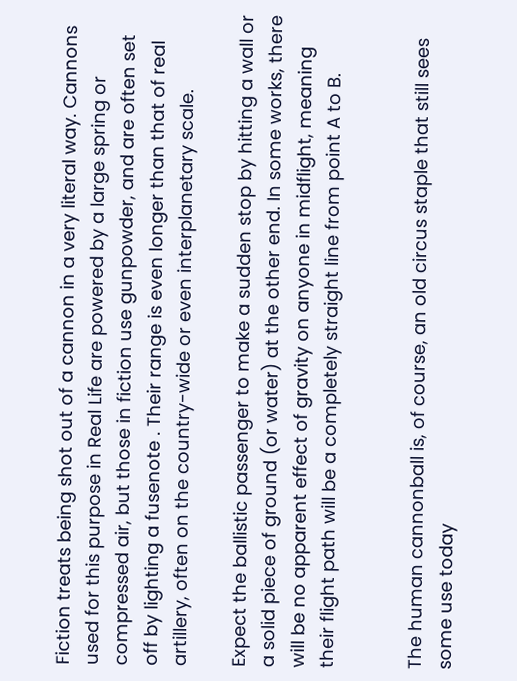Fiction treats being shot out of a cannon in a very literal way. Cannons used for this purpose in Real Life are powered by a large spring or compressed air, but those in fiction use gunpowder, and are often set off by lighting a fusenote . Their range is even longer than that of real artillery, often on the country-wide or even interplanetary scale.

Expect the ballistic passenger to make a sudden stop by hitting a wall or a solid piece of ground (or water) at the other end. In some works, there will be no apparent effect of gravity on anyone in midflight, meaning their flight path will be a completely straight line from point A to B.


The human cannonball is, of course, an old circus staple that still sees some use today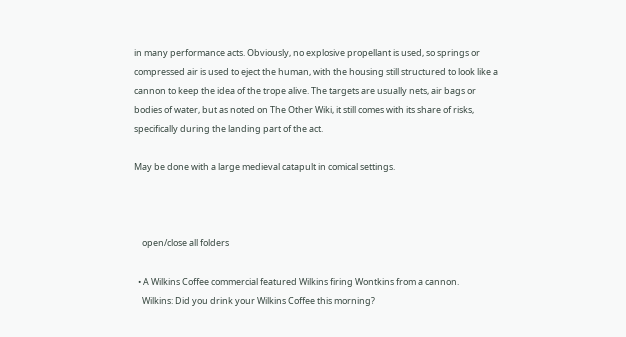in many performance acts. Obviously, no explosive propellant is used, so springs or compressed air is used to eject the human, with the housing still structured to look like a cannon to keep the idea of the trope alive. The targets are usually nets, air bags or bodies of water, but as noted on The Other Wiki, it still comes with its share of risks, specifically during the landing part of the act.

May be done with a large medieval catapult in comical settings.



    open/close all folders

  • A Wilkins Coffee commercial featured Wilkins firing Wontkins from a cannon.
    Wilkins: Did you drink your Wilkins Coffee this morning?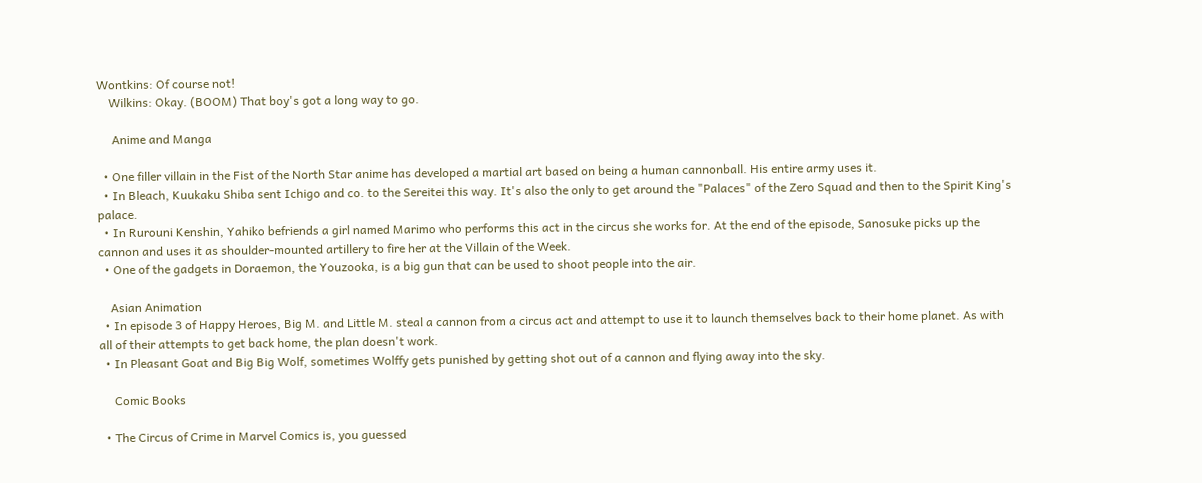Wontkins: Of course not!
    Wilkins: Okay. (BOOM) That boy's got a long way to go.

     Anime and Manga

  • One filler villain in the Fist of the North Star anime has developed a martial art based on being a human cannonball. His entire army uses it.
  • In Bleach, Kuukaku Shiba sent Ichigo and co. to the Sereitei this way. It's also the only to get around the "Palaces" of the Zero Squad and then to the Spirit King's palace.
  • In Rurouni Kenshin, Yahiko befriends a girl named Marimo who performs this act in the circus she works for. At the end of the episode, Sanosuke picks up the cannon and uses it as shoulder-mounted artillery to fire her at the Villain of the Week.
  • One of the gadgets in Doraemon, the Youzooka, is a big gun that can be used to shoot people into the air.

    Asian Animation
  • In episode 3 of Happy Heroes, Big M. and Little M. steal a cannon from a circus act and attempt to use it to launch themselves back to their home planet. As with all of their attempts to get back home, the plan doesn't work.
  • In Pleasant Goat and Big Big Wolf, sometimes Wolffy gets punished by getting shot out of a cannon and flying away into the sky.

     Comic Books

  • The Circus of Crime in Marvel Comics is, you guessed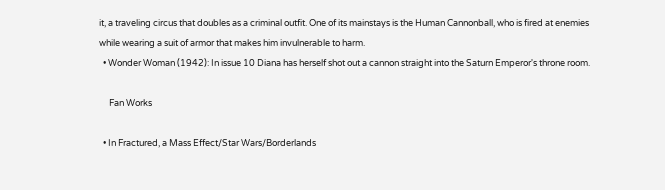it, a traveling circus that doubles as a criminal outfit. One of its mainstays is the Human Cannonball, who is fired at enemies while wearing a suit of armor that makes him invulnerable to harm.
  • Wonder Woman (1942): In issue 10 Diana has herself shot out a cannon straight into the Saturn Emperor's throne room.

     Fan Works

  • In Fractured, a Mass Effect/Star Wars/Borderlands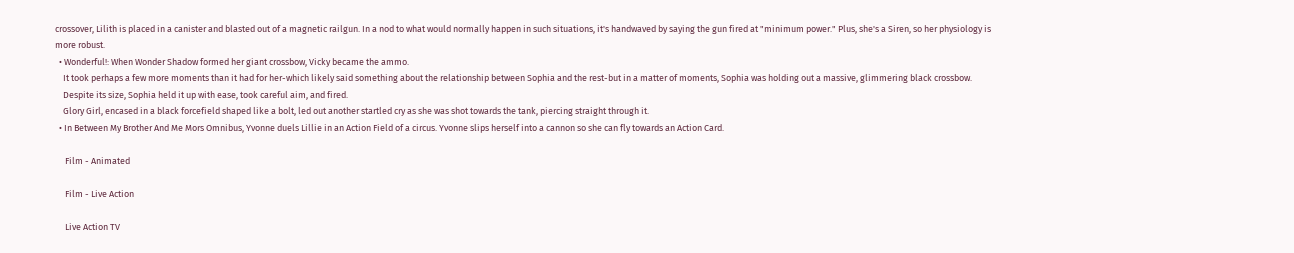crossover, Lilith is placed in a canister and blasted out of a magnetic railgun. In a nod to what would normally happen in such situations, it's handwaved by saying the gun fired at "minimum power." Plus, she's a Siren, so her physiology is more robust.
  • Wonderful!: When Wonder Shadow formed her giant crossbow, Vicky became the ammo.
    It took perhaps a few more moments than it had for her-which likely said something about the relationship between Sophia and the rest-but in a matter of moments, Sophia was holding out a massive, glimmering black crossbow.
    Despite its size, Sophia held it up with ease, took careful aim, and fired.
    Glory Girl, encased in a black forcefield shaped like a bolt, led out another startled cry as she was shot towards the tank, piercing straight through it.
  • In Between My Brother And Me Mors Omnibus, Yvonne duels Lillie in an Action Field of a circus. Yvonne slips herself into a cannon so she can fly towards an Action Card.

     Film - Animated

     Film - Live Action

     Live Action TV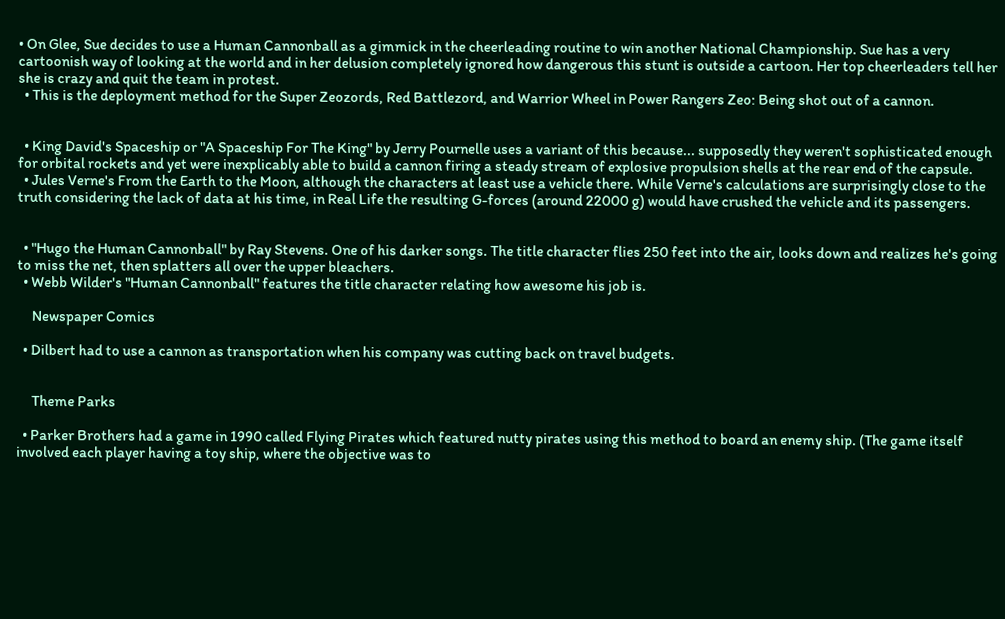• On Glee, Sue decides to use a Human Cannonball as a gimmick in the cheerleading routine to win another National Championship. Sue has a very cartoonish way of looking at the world and in her delusion completely ignored how dangerous this stunt is outside a cartoon. Her top cheerleaders tell her she is crazy and quit the team in protest.
  • This is the deployment method for the Super Zeozords, Red Battlezord, and Warrior Wheel in Power Rangers Zeo: Being shot out of a cannon.


  • King David's Spaceship or "A Spaceship For The King" by Jerry Pournelle uses a variant of this because... supposedly they weren't sophisticated enough for orbital rockets and yet were inexplicably able to build a cannon firing a steady stream of explosive propulsion shells at the rear end of the capsule.
  • Jules Verne's From the Earth to the Moon, although the characters at least use a vehicle there. While Verne's calculations are surprisingly close to the truth considering the lack of data at his time, in Real Life the resulting G-forces (around 22000 g) would have crushed the vehicle and its passengers.


  • "Hugo the Human Cannonball" by Ray Stevens. One of his darker songs. The title character flies 250 feet into the air, looks down and realizes he's going to miss the net, then splatters all over the upper bleachers.
  • Webb Wilder's "Human Cannonball" features the title character relating how awesome his job is.

     Newspaper Comics

  • Dilbert had to use a cannon as transportation when his company was cutting back on travel budgets.


     Theme Parks

  • Parker Brothers had a game in 1990 called Flying Pirates which featured nutty pirates using this method to board an enemy ship. (The game itself involved each player having a toy ship, where the objective was to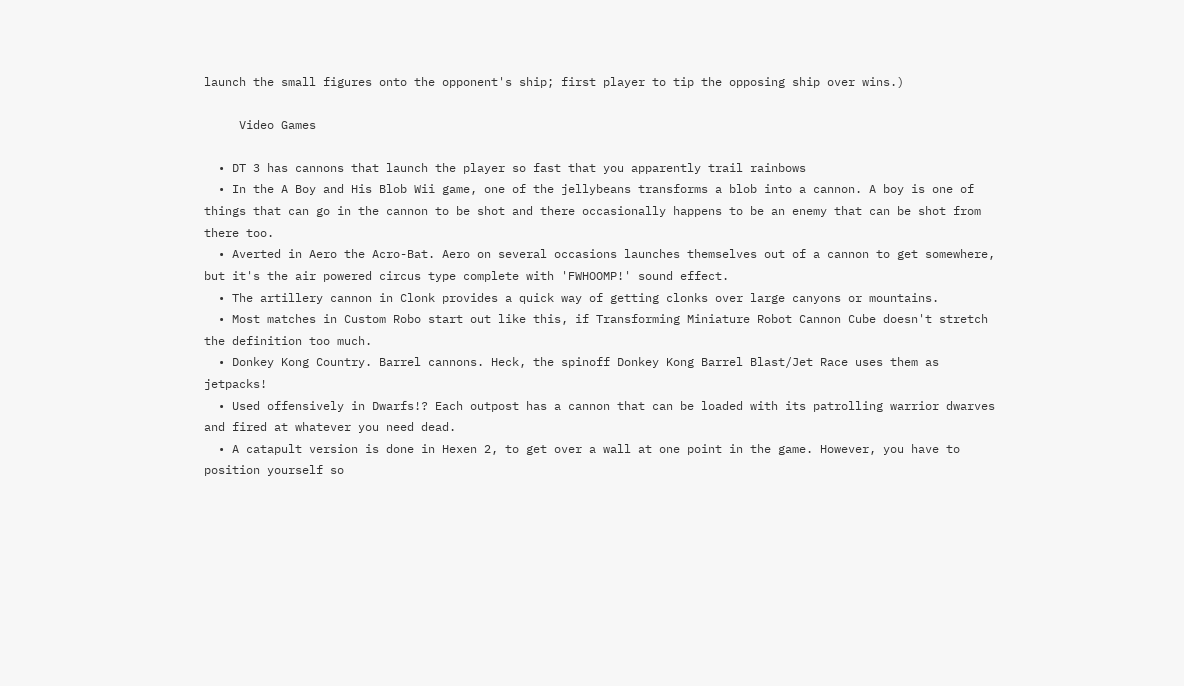launch the small figures onto the opponent's ship; first player to tip the opposing ship over wins.)

     Video Games

  • DT 3 has cannons that launch the player so fast that you apparently trail rainbows
  • In the A Boy and His Blob Wii game, one of the jellybeans transforms a blob into a cannon. A boy is one of things that can go in the cannon to be shot and there occasionally happens to be an enemy that can be shot from there too.
  • Averted in Aero the Acro-Bat. Aero on several occasions launches themselves out of a cannon to get somewhere, but it's the air powered circus type complete with 'FWHOOMP!' sound effect.
  • The artillery cannon in Clonk provides a quick way of getting clonks over large canyons or mountains.
  • Most matches in Custom Robo start out like this, if Transforming Miniature Robot Cannon Cube doesn't stretch the definition too much.
  • Donkey Kong Country. Barrel cannons. Heck, the spinoff Donkey Kong Barrel Blast/Jet Race uses them as jetpacks!
  • Used offensively in Dwarfs!? Each outpost has a cannon that can be loaded with its patrolling warrior dwarves and fired at whatever you need dead.
  • A catapult version is done in Hexen 2, to get over a wall at one point in the game. However, you have to position yourself so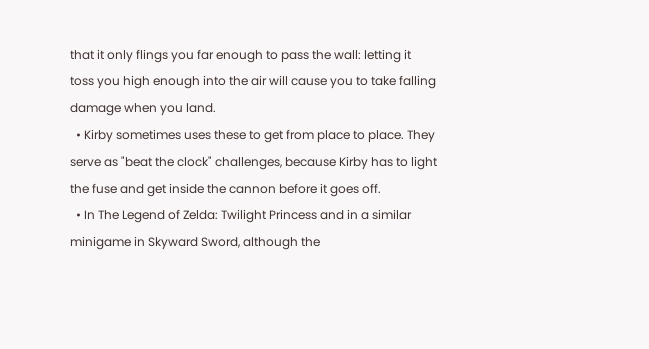that it only flings you far enough to pass the wall: letting it toss you high enough into the air will cause you to take falling damage when you land.
  • Kirby sometimes uses these to get from place to place. They serve as "beat the clock" challenges, because Kirby has to light the fuse and get inside the cannon before it goes off.
  • In The Legend of Zelda: Twilight Princess and in a similar minigame in Skyward Sword, although the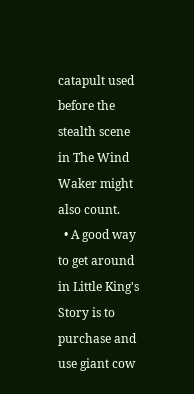catapult used before the stealth scene in The Wind Waker might also count.
  • A good way to get around in Little King's Story is to purchase and use giant cow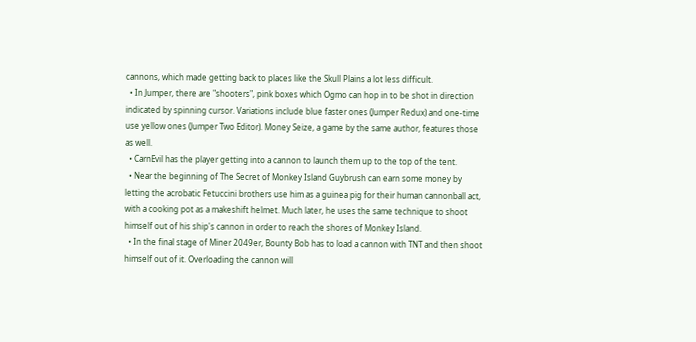cannons, which made getting back to places like the Skull Plains a lot less difficult.
  • In Jumper, there are "shooters", pink boxes which Ogmo can hop in to be shot in direction indicated by spinning cursor. Variations include blue faster ones (Jumper Redux) and one-time use yellow ones (Jumper Two Editor). Money Seize, a game by the same author, features those as well.
  • CarnEvil has the player getting into a cannon to launch them up to the top of the tent.
  • Near the beginning of The Secret of Monkey Island Guybrush can earn some money by letting the acrobatic Fetuccini brothers use him as a guinea pig for their human cannonball act, with a cooking pot as a makeshift helmet. Much later, he uses the same technique to shoot himself out of his ship's cannon in order to reach the shores of Monkey Island.
  • In the final stage of Miner 2049er, Bounty Bob has to load a cannon with TNT and then shoot himself out of it. Overloading the cannon will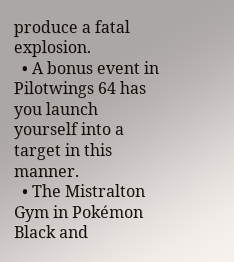produce a fatal explosion.
  • A bonus event in Pilotwings 64 has you launch yourself into a target in this manner.
  • The Mistralton Gym in Pokémon Black and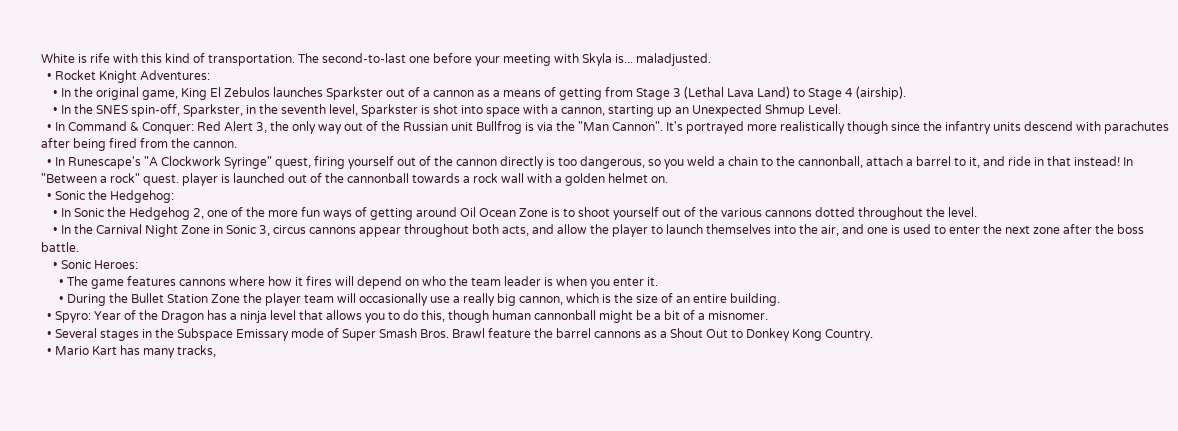White is rife with this kind of transportation. The second-to-last one before your meeting with Skyla is... maladjusted.
  • Rocket Knight Adventures:
    • In the original game, King El Zebulos launches Sparkster out of a cannon as a means of getting from Stage 3 (Lethal Lava Land) to Stage 4 (airship).
    • In the SNES spin-off, Sparkster, in the seventh level, Sparkster is shot into space with a cannon, starting up an Unexpected Shmup Level.
  • In Command & Conquer: Red Alert 3, the only way out of the Russian unit Bullfrog is via the "Man Cannon". It's portrayed more realistically though since the infantry units descend with parachutes after being fired from the cannon.
  • In Runescape's "A Clockwork Syringe" quest, firing yourself out of the cannon directly is too dangerous, so you weld a chain to the cannonball, attach a barrel to it, and ride in that instead! In "Between a rock" quest. player is launched out of the cannonball towards a rock wall with a golden helmet on.
  • Sonic the Hedgehog:
    • In Sonic the Hedgehog 2, one of the more fun ways of getting around Oil Ocean Zone is to shoot yourself out of the various cannons dotted throughout the level.
    • In the Carnival Night Zone in Sonic 3, circus cannons appear throughout both acts, and allow the player to launch themselves into the air, and one is used to enter the next zone after the boss battle.
    • Sonic Heroes:
      • The game features cannons where how it fires will depend on who the team leader is when you enter it.
      • During the Bullet Station Zone the player team will occasionally use a really big cannon, which is the size of an entire building.
  • Spyro: Year of the Dragon has a ninja level that allows you to do this, though human cannonball might be a bit of a misnomer.
  • Several stages in the Subspace Emissary mode of Super Smash Bros. Brawl feature the barrel cannons as a Shout Out to Donkey Kong Country.
  • Mario Kart has many tracks,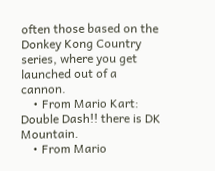often those based on the Donkey Kong Country series, where you get launched out of a cannon.
    • From Mario Kart: Double Dash!! there is DK Mountain.
    • From Mario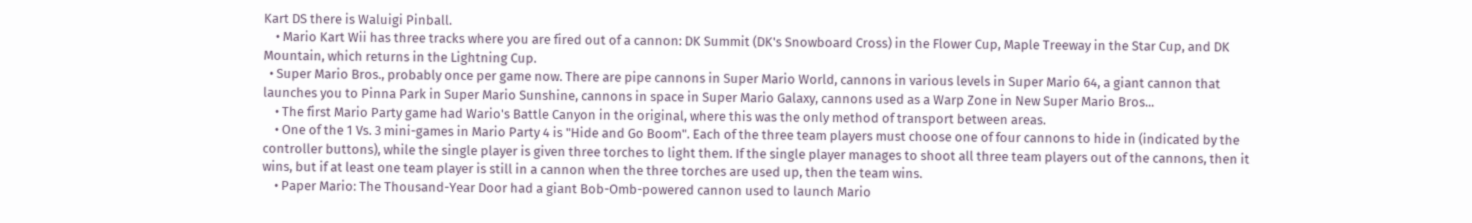Kart DS there is Waluigi Pinball.
    • Mario Kart Wii has three tracks where you are fired out of a cannon: DK Summit (DK's Snowboard Cross) in the Flower Cup, Maple Treeway in the Star Cup, and DK Mountain, which returns in the Lightning Cup.
  • Super Mario Bros., probably once per game now. There are pipe cannons in Super Mario World, cannons in various levels in Super Mario 64, a giant cannon that launches you to Pinna Park in Super Mario Sunshine, cannons in space in Super Mario Galaxy, cannons used as a Warp Zone in New Super Mario Bros...
    • The first Mario Party game had Wario's Battle Canyon in the original, where this was the only method of transport between areas.
    • One of the 1 Vs. 3 mini-games in Mario Party 4 is "Hide and Go Boom". Each of the three team players must choose one of four cannons to hide in (indicated by the controller buttons), while the single player is given three torches to light them. If the single player manages to shoot all three team players out of the cannons, then it wins, but if at least one team player is still in a cannon when the three torches are used up, then the team wins.
    • Paper Mario: The Thousand-Year Door had a giant Bob-Omb-powered cannon used to launch Mario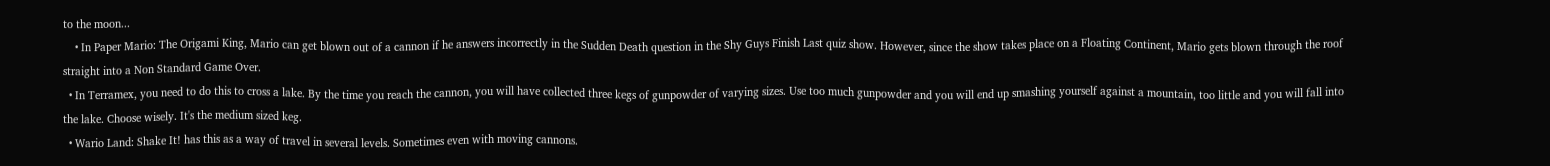to the moon...
    • In Paper Mario: The Origami King, Mario can get blown out of a cannon if he answers incorrectly in the Sudden Death question in the Shy Guys Finish Last quiz show. However, since the show takes place on a Floating Continent, Mario gets blown through the roof straight into a Non Standard Game Over.
  • In Terramex, you need to do this to cross a lake. By the time you reach the cannon, you will have collected three kegs of gunpowder of varying sizes. Use too much gunpowder and you will end up smashing yourself against a mountain, too little and you will fall into the lake. Choose wisely. It's the medium sized keg.
  • Wario Land: Shake It! has this as a way of travel in several levels. Sometimes even with moving cannons.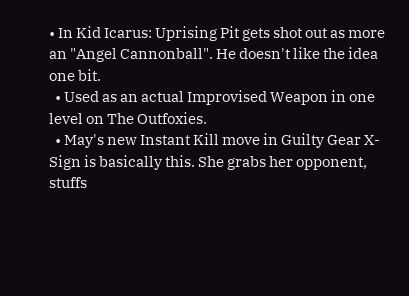• In Kid Icarus: Uprising Pit gets shot out as more an "Angel Cannonball". He doesn't like the idea one bit.
  • Used as an actual Improvised Weapon in one level on The Outfoxies.
  • May's new Instant Kill move in Guilty Gear X-Sign is basically this. She grabs her opponent, stuffs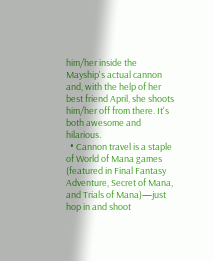him/her inside the Mayship's actual cannon and, with the help of her best friend April, she shoots him/her off from there. It's both awesome and hilarious.
  • Cannon travel is a staple of World of Mana games (featured in Final Fantasy Adventure, Secret of Mana, and Trials of Mana)—just hop in and shoot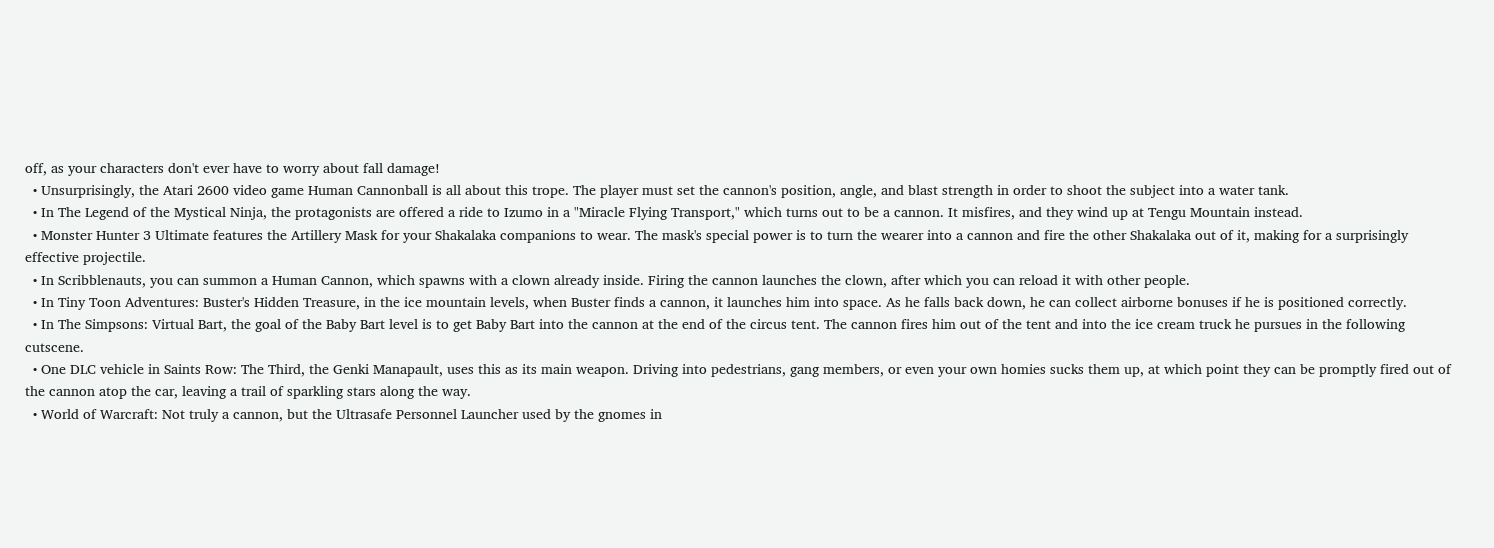off, as your characters don't ever have to worry about fall damage!
  • Unsurprisingly, the Atari 2600 video game Human Cannonball is all about this trope. The player must set the cannon's position, angle, and blast strength in order to shoot the subject into a water tank.
  • In The Legend of the Mystical Ninja, the protagonists are offered a ride to Izumo in a "Miracle Flying Transport," which turns out to be a cannon. It misfires, and they wind up at Tengu Mountain instead.
  • Monster Hunter 3 Ultimate features the Artillery Mask for your Shakalaka companions to wear. The mask's special power is to turn the wearer into a cannon and fire the other Shakalaka out of it, making for a surprisingly effective projectile.
  • In Scribblenauts, you can summon a Human Cannon, which spawns with a clown already inside. Firing the cannon launches the clown, after which you can reload it with other people.
  • In Tiny Toon Adventures: Buster's Hidden Treasure, in the ice mountain levels, when Buster finds a cannon, it launches him into space. As he falls back down, he can collect airborne bonuses if he is positioned correctly.
  • In The Simpsons: Virtual Bart, the goal of the Baby Bart level is to get Baby Bart into the cannon at the end of the circus tent. The cannon fires him out of the tent and into the ice cream truck he pursues in the following cutscene.
  • One DLC vehicle in Saints Row: The Third, the Genki Manapault, uses this as its main weapon. Driving into pedestrians, gang members, or even your own homies sucks them up, at which point they can be promptly fired out of the cannon atop the car, leaving a trail of sparkling stars along the way.
  • World of Warcraft: Not truly a cannon, but the Ultrasafe Personnel Launcher used by the gnomes in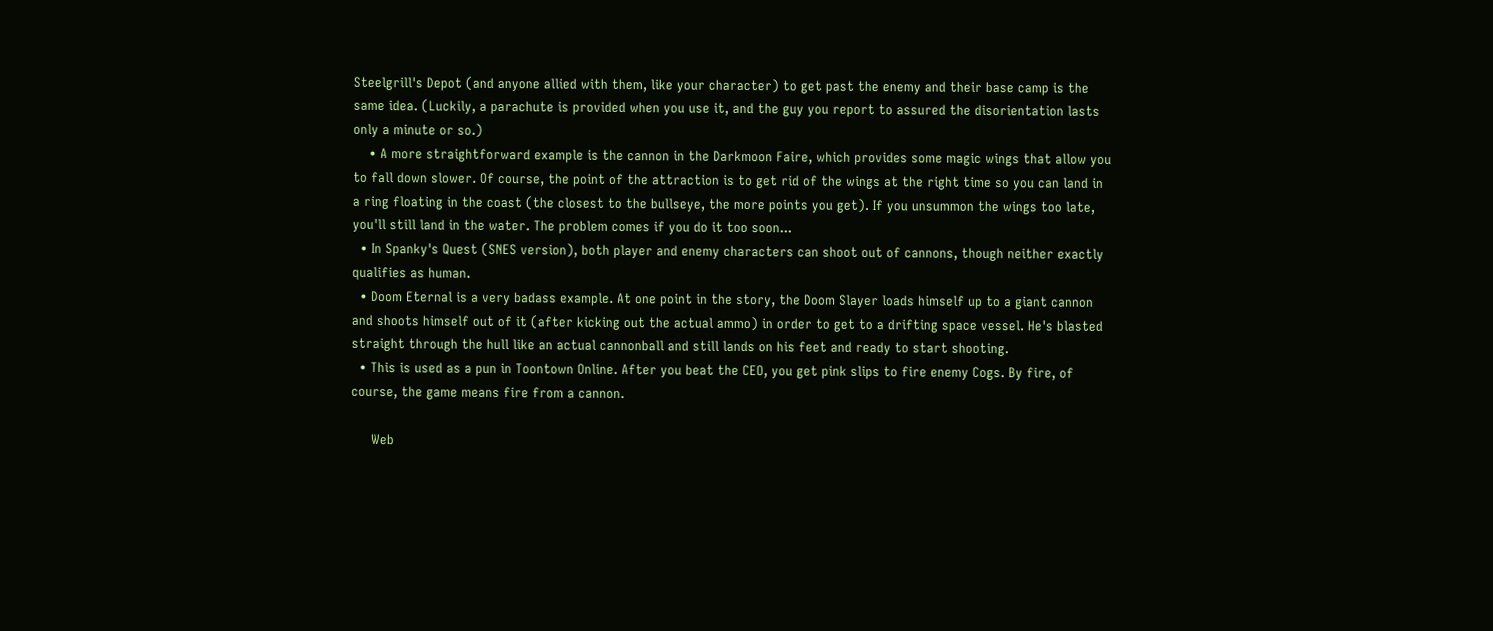Steelgrill's Depot (and anyone allied with them, like your character) to get past the enemy and their base camp is the same idea. (Luckily, a parachute is provided when you use it, and the guy you report to assured the disorientation lasts only a minute or so.)
    • A more straightforward example is the cannon in the Darkmoon Faire, which provides some magic wings that allow you to fall down slower. Of course, the point of the attraction is to get rid of the wings at the right time so you can land in a ring floating in the coast (the closest to the bullseye, the more points you get). If you unsummon the wings too late, you'll still land in the water. The problem comes if you do it too soon...
  • In Spanky's Quest (SNES version), both player and enemy characters can shoot out of cannons, though neither exactly qualifies as human.
  • Doom Eternal is a very badass example. At one point in the story, the Doom Slayer loads himself up to a giant cannon and shoots himself out of it (after kicking out the actual ammo) in order to get to a drifting space vessel. He's blasted straight through the hull like an actual cannonball and still lands on his feet and ready to start shooting.
  • This is used as a pun in Toontown Online. After you beat the CEO, you get pink slips to fire enemy Cogs. By fire, of course, the game means fire from a cannon.

     Web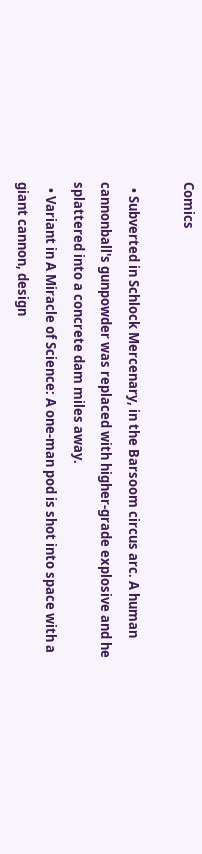Comics

  • Subverted in Schlock Mercenary, in the Barsoom circus arc. A human cannonball's gunpowder was replaced with higher-grade explosive and he splattered into a concrete dam miles away.
  • Variant in A Miracle of Science: A one-man pod is shot into space with a giant cannon, design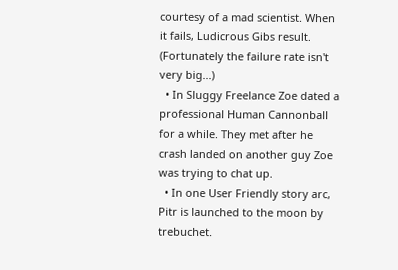courtesy of a mad scientist. When it fails, Ludicrous Gibs result. (Fortunately the failure rate isn't very big...)
  • In Sluggy Freelance Zoe dated a professional Human Cannonball for a while. They met after he crash landed on another guy Zoe was trying to chat up.
  • In one User Friendly story arc, Pitr is launched to the moon by trebuchet.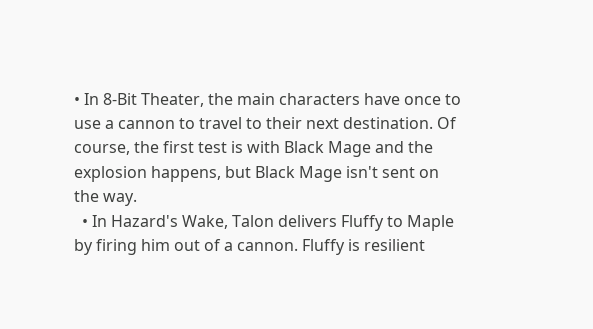• In 8-Bit Theater, the main characters have once to use a cannon to travel to their next destination. Of course, the first test is with Black Mage and the explosion happens, but Black Mage isn't sent on the way.
  • In Hazard's Wake, Talon delivers Fluffy to Maple by firing him out of a cannon. Fluffy is resilient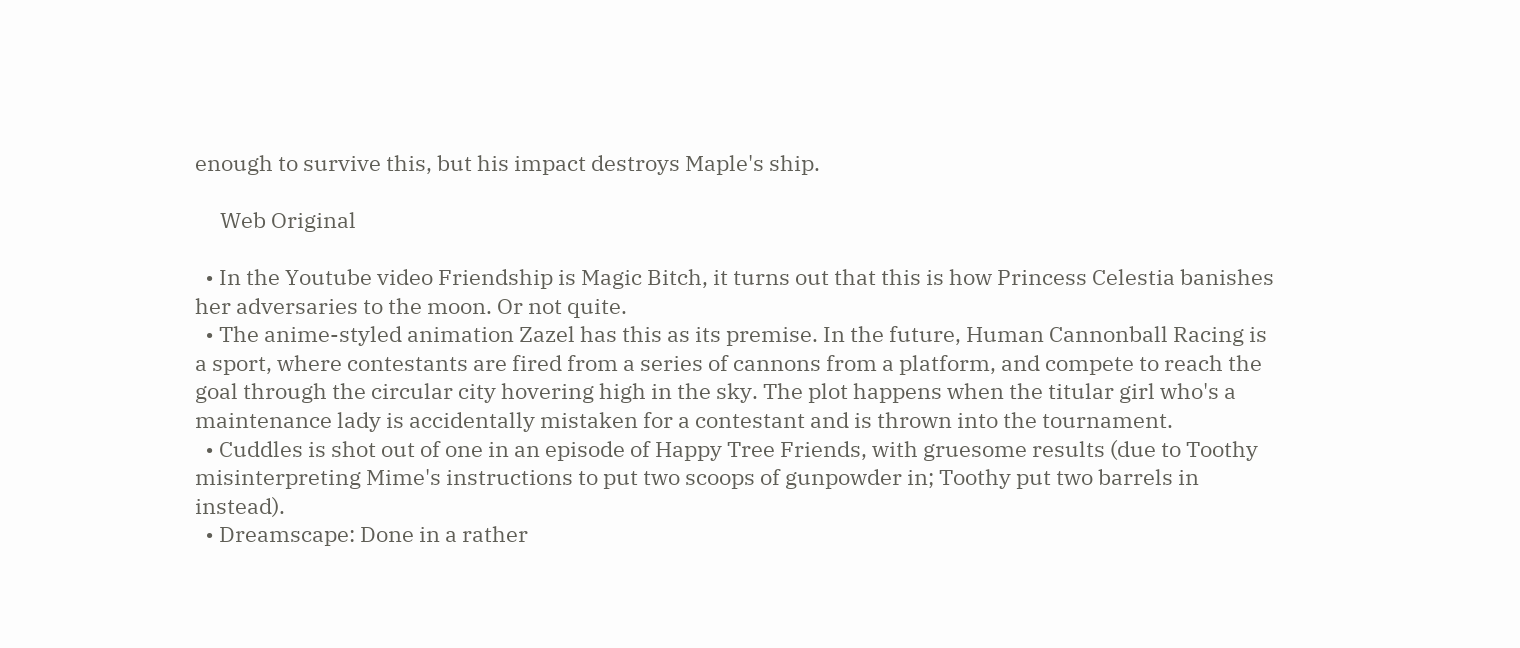enough to survive this, but his impact destroys Maple's ship.

     Web Original

  • In the Youtube video Friendship is Magic Bitch, it turns out that this is how Princess Celestia banishes her adversaries to the moon. Or not quite.
  • The anime-styled animation Zazel has this as its premise. In the future, Human Cannonball Racing is a sport, where contestants are fired from a series of cannons from a platform, and compete to reach the goal through the circular city hovering high in the sky. The plot happens when the titular girl who's a maintenance lady is accidentally mistaken for a contestant and is thrown into the tournament.
  • Cuddles is shot out of one in an episode of Happy Tree Friends, with gruesome results (due to Toothy misinterpreting Mime's instructions to put two scoops of gunpowder in; Toothy put two barrels in instead).
  • Dreamscape: Done in a rather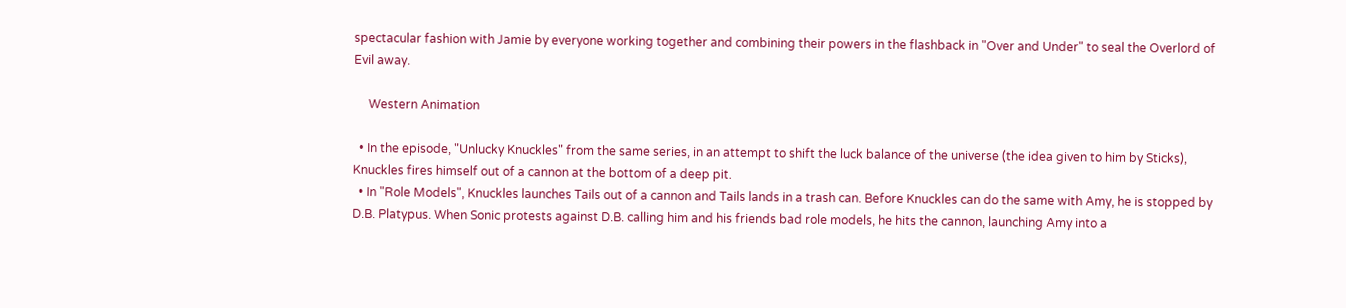spectacular fashion with Jamie by everyone working together and combining their powers in the flashback in "Over and Under" to seal the Overlord of Evil away.

     Western Animation

  • In the episode, "Unlucky Knuckles" from the same series, in an attempt to shift the luck balance of the universe (the idea given to him by Sticks), Knuckles fires himself out of a cannon at the bottom of a deep pit.
  • In "Role Models", Knuckles launches Tails out of a cannon and Tails lands in a trash can. Before Knuckles can do the same with Amy, he is stopped by D.B. Platypus. When Sonic protests against D.B. calling him and his friends bad role models, he hits the cannon, launching Amy into a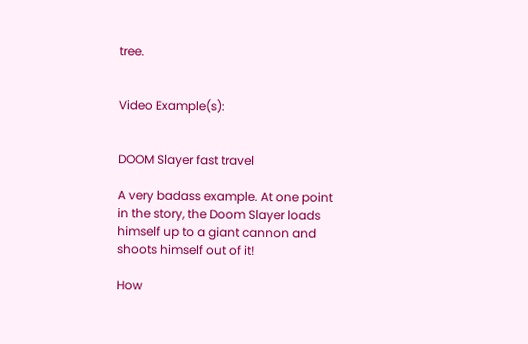tree.


Video Example(s):


DOOM Slayer fast travel

A very badass example. At one point in the story, the Doom Slayer loads himself up to a giant cannon and shoots himself out of it!

How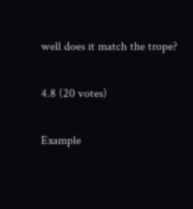well does it match the trope?

4.8 (20 votes)

Example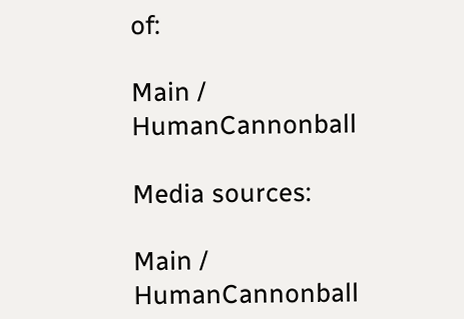of:

Main / HumanCannonball

Media sources:

Main / HumanCannonball